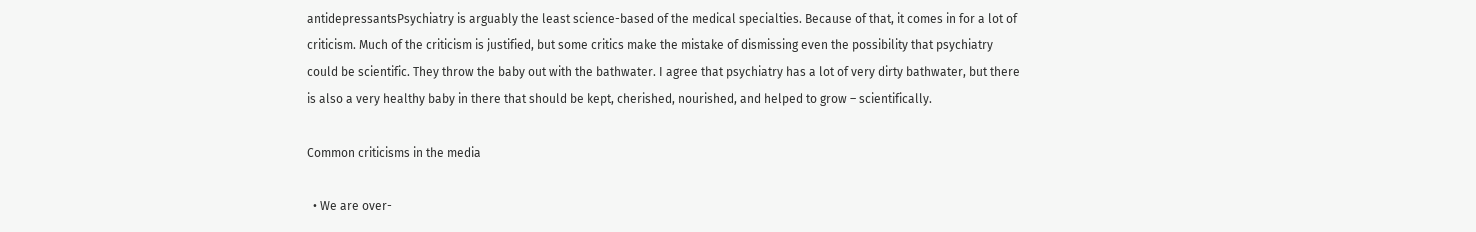antidepressantsPsychiatry is arguably the least science-based of the medical specialties. Because of that, it comes in for a lot of criticism. Much of the criticism is justified, but some critics make the mistake of dismissing even the possibility that psychiatry could be scientific. They throw the baby out with the bathwater. I agree that psychiatry has a lot of very dirty bathwater, but there is also a very healthy baby in there that should be kept, cherished, nourished, and helped to grow – scientifically.

Common criticisms in the media

  • We are over-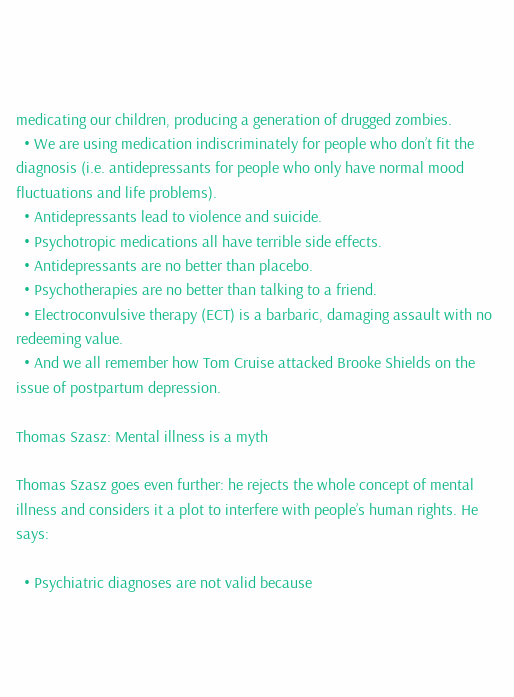medicating our children, producing a generation of drugged zombies.
  • We are using medication indiscriminately for people who don’t fit the diagnosis (i.e. antidepressants for people who only have normal mood fluctuations and life problems).
  • Antidepressants lead to violence and suicide.
  • Psychotropic medications all have terrible side effects.
  • Antidepressants are no better than placebo.
  • Psychotherapies are no better than talking to a friend.
  • Electroconvulsive therapy (ECT) is a barbaric, damaging assault with no redeeming value.
  • And we all remember how Tom Cruise attacked Brooke Shields on the issue of postpartum depression.

Thomas Szasz: Mental illness is a myth

Thomas Szasz goes even further: he rejects the whole concept of mental illness and considers it a plot to interfere with people’s human rights. He says:

  • Psychiatric diagnoses are not valid because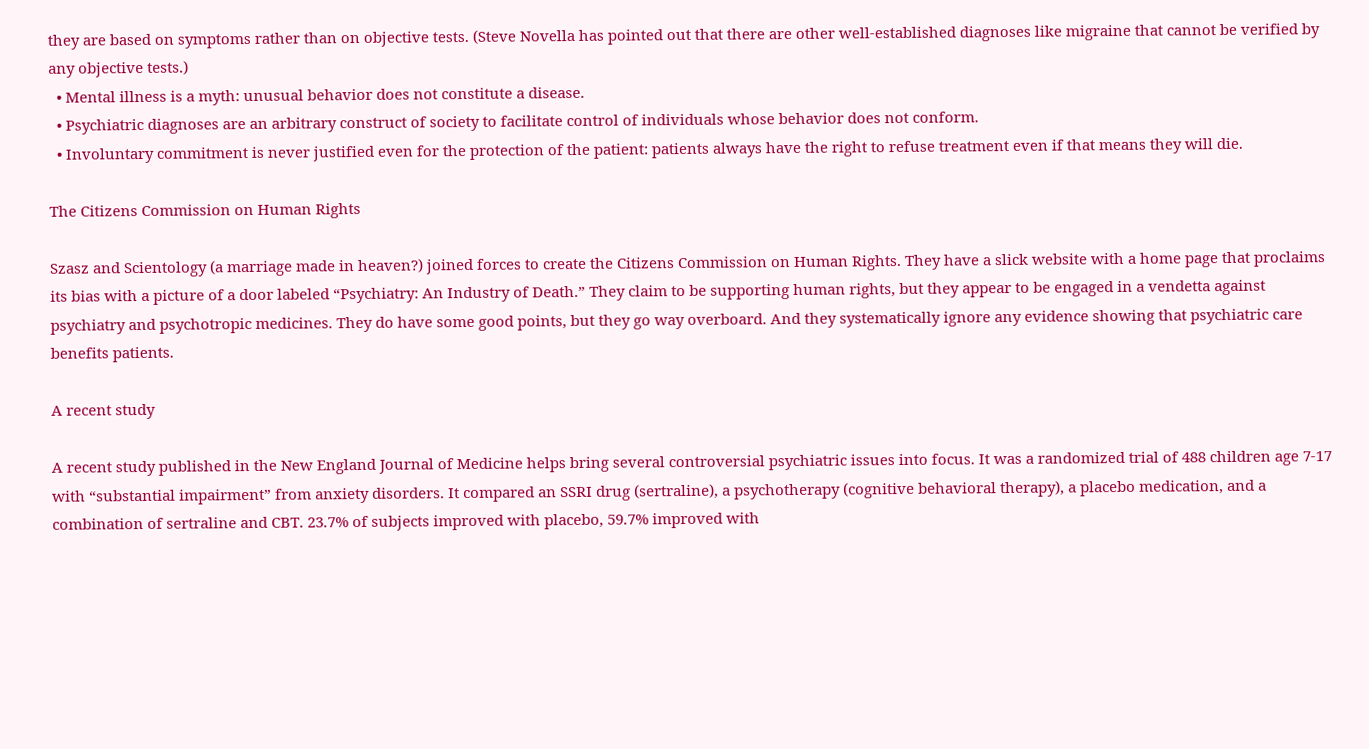they are based on symptoms rather than on objective tests. (Steve Novella has pointed out that there are other well-established diagnoses like migraine that cannot be verified by any objective tests.)
  • Mental illness is a myth: unusual behavior does not constitute a disease.
  • Psychiatric diagnoses are an arbitrary construct of society to facilitate control of individuals whose behavior does not conform.
  • Involuntary commitment is never justified even for the protection of the patient: patients always have the right to refuse treatment even if that means they will die.

The Citizens Commission on Human Rights

Szasz and Scientology (a marriage made in heaven?) joined forces to create the Citizens Commission on Human Rights. They have a slick website with a home page that proclaims its bias with a picture of a door labeled “Psychiatry: An Industry of Death.” They claim to be supporting human rights, but they appear to be engaged in a vendetta against psychiatry and psychotropic medicines. They do have some good points, but they go way overboard. And they systematically ignore any evidence showing that psychiatric care benefits patients.

A recent study

A recent study published in the New England Journal of Medicine helps bring several controversial psychiatric issues into focus. It was a randomized trial of 488 children age 7-17 with “substantial impairment” from anxiety disorders. It compared an SSRI drug (sertraline), a psychotherapy (cognitive behavioral therapy), a placebo medication, and a combination of sertraline and CBT. 23.7% of subjects improved with placebo, 59.7% improved with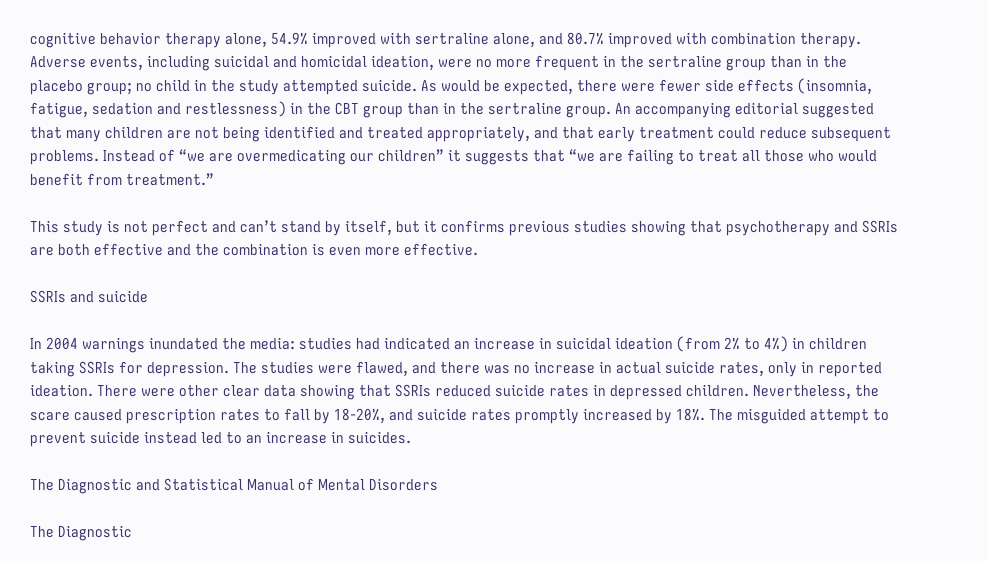cognitive behavior therapy alone, 54.9% improved with sertraline alone, and 80.7% improved with combination therapy. Adverse events, including suicidal and homicidal ideation, were no more frequent in the sertraline group than in the placebo group; no child in the study attempted suicide. As would be expected, there were fewer side effects (insomnia, fatigue, sedation and restlessness) in the CBT group than in the sertraline group. An accompanying editorial suggested that many children are not being identified and treated appropriately, and that early treatment could reduce subsequent problems. Instead of “we are overmedicating our children” it suggests that “we are failing to treat all those who would benefit from treatment.”

This study is not perfect and can’t stand by itself, but it confirms previous studies showing that psychotherapy and SSRIs are both effective and the combination is even more effective.

SSRIs and suicide

In 2004 warnings inundated the media: studies had indicated an increase in suicidal ideation (from 2% to 4%) in children taking SSRIs for depression. The studies were flawed, and there was no increase in actual suicide rates, only in reported ideation. There were other clear data showing that SSRIs reduced suicide rates in depressed children. Nevertheless, the scare caused prescription rates to fall by 18-20%, and suicide rates promptly increased by 18%. The misguided attempt to prevent suicide instead led to an increase in suicides.

The Diagnostic and Statistical Manual of Mental Disorders

The Diagnostic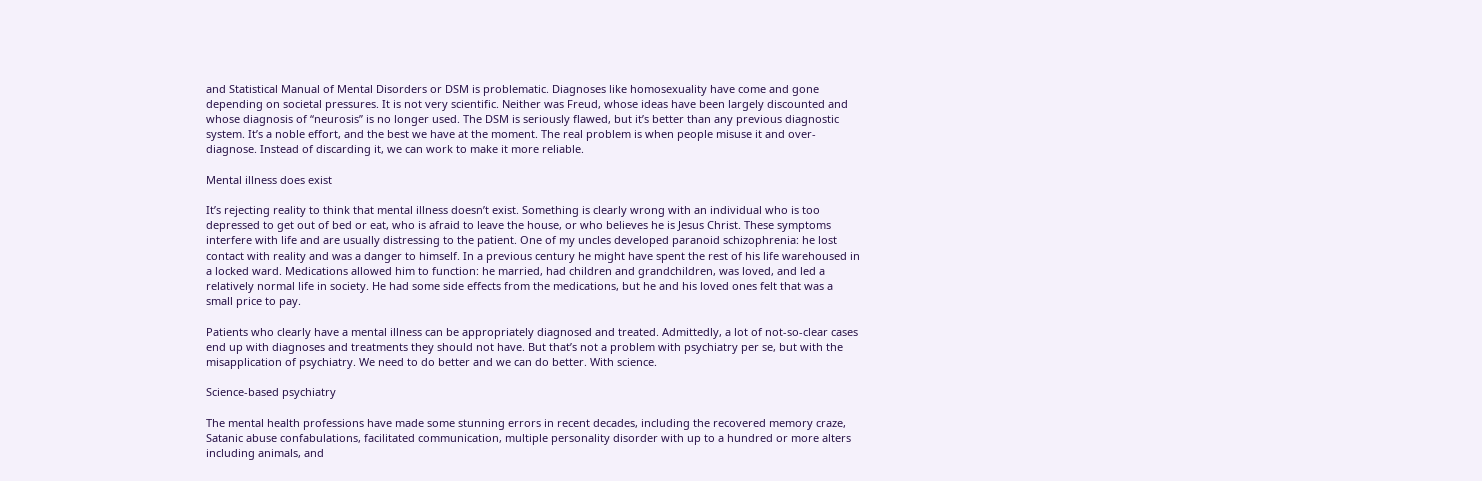and Statistical Manual of Mental Disorders or DSM is problematic. Diagnoses like homosexuality have come and gone depending on societal pressures. It is not very scientific. Neither was Freud, whose ideas have been largely discounted and whose diagnosis of “neurosis” is no longer used. The DSM is seriously flawed, but it’s better than any previous diagnostic system. It’s a noble effort, and the best we have at the moment. The real problem is when people misuse it and over-diagnose. Instead of discarding it, we can work to make it more reliable.

Mental illness does exist

It’s rejecting reality to think that mental illness doesn’t exist. Something is clearly wrong with an individual who is too depressed to get out of bed or eat, who is afraid to leave the house, or who believes he is Jesus Christ. These symptoms interfere with life and are usually distressing to the patient. One of my uncles developed paranoid schizophrenia: he lost contact with reality and was a danger to himself. In a previous century he might have spent the rest of his life warehoused in a locked ward. Medications allowed him to function: he married, had children and grandchildren, was loved, and led a relatively normal life in society. He had some side effects from the medications, but he and his loved ones felt that was a small price to pay.

Patients who clearly have a mental illness can be appropriately diagnosed and treated. Admittedly, a lot of not-so-clear cases end up with diagnoses and treatments they should not have. But that’s not a problem with psychiatry per se, but with the misapplication of psychiatry. We need to do better and we can do better. With science.

Science-based psychiatry

The mental health professions have made some stunning errors in recent decades, including the recovered memory craze, Satanic abuse confabulations, facilitated communication, multiple personality disorder with up to a hundred or more alters including animals, and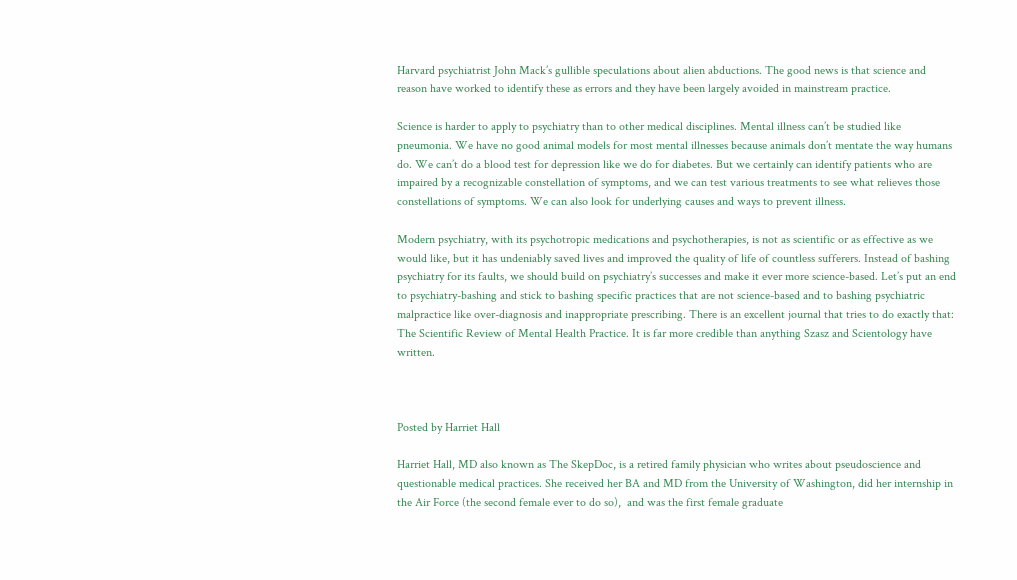Harvard psychiatrist John Mack’s gullible speculations about alien abductions. The good news is that science and reason have worked to identify these as errors and they have been largely avoided in mainstream practice.

Science is harder to apply to psychiatry than to other medical disciplines. Mental illness can’t be studied like pneumonia. We have no good animal models for most mental illnesses because animals don’t mentate the way humans do. We can’t do a blood test for depression like we do for diabetes. But we certainly can identify patients who are impaired by a recognizable constellation of symptoms, and we can test various treatments to see what relieves those constellations of symptoms. We can also look for underlying causes and ways to prevent illness.

Modern psychiatry, with its psychotropic medications and psychotherapies, is not as scientific or as effective as we would like, but it has undeniably saved lives and improved the quality of life of countless sufferers. Instead of bashing psychiatry for its faults, we should build on psychiatry’s successes and make it ever more science-based. Let’s put an end to psychiatry-bashing and stick to bashing specific practices that are not science-based and to bashing psychiatric malpractice like over-diagnosis and inappropriate prescribing. There is an excellent journal that tries to do exactly that: The Scientific Review of Mental Health Practice. It is far more credible than anything Szasz and Scientology have written.



Posted by Harriet Hall

Harriet Hall, MD also known as The SkepDoc, is a retired family physician who writes about pseudoscience and questionable medical practices. She received her BA and MD from the University of Washington, did her internship in the Air Force (the second female ever to do so),  and was the first female graduate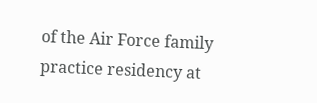of the Air Force family practice residency at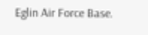Eglin Air Force Base.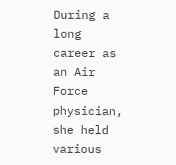During a long career as an Air Force physician, she held various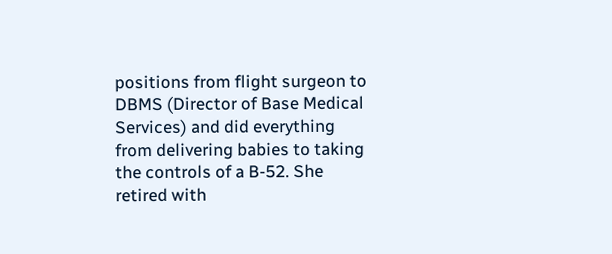positions from flight surgeon to DBMS (Director of Base Medical Services) and did everything from delivering babies to taking the controls of a B-52. She retired with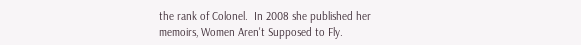the rank of Colonel.  In 2008 she published her memoirs, Women Aren't Supposed to Fly.